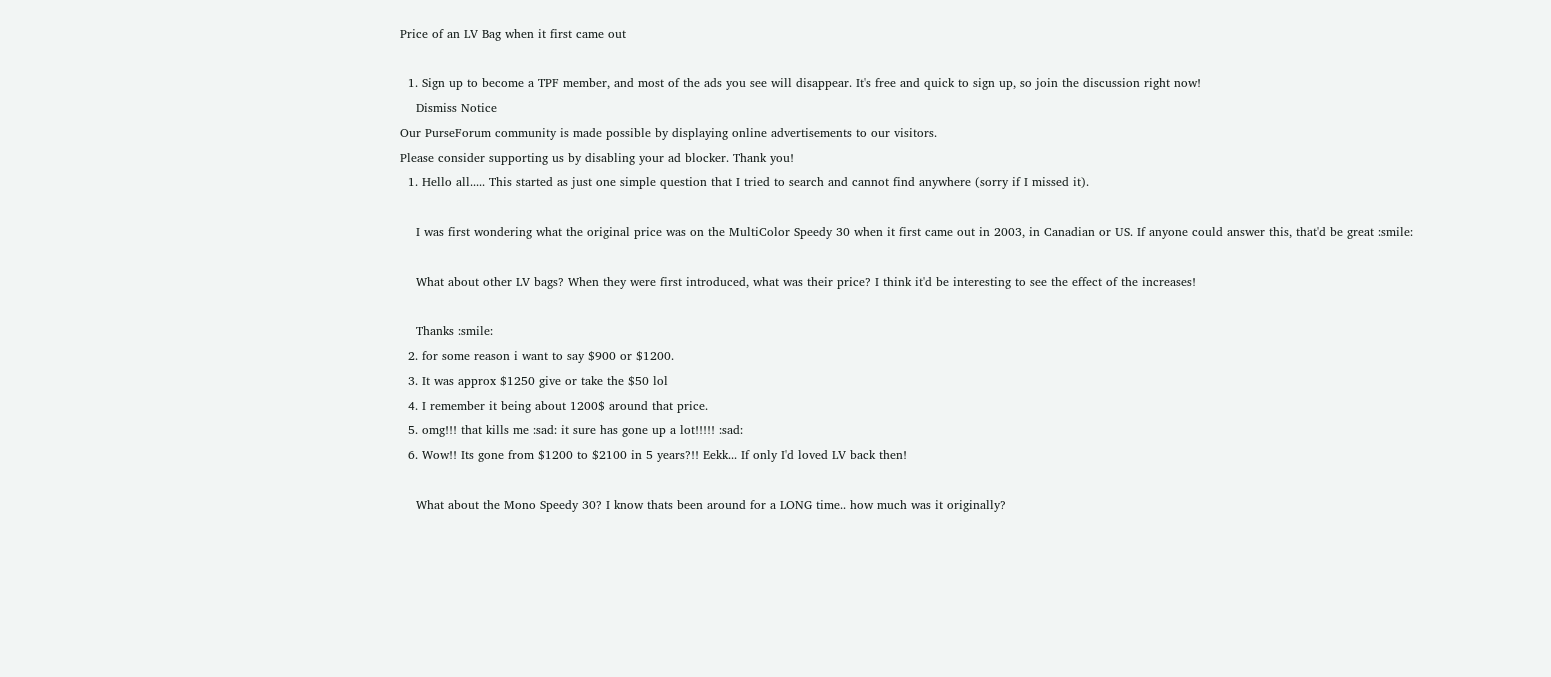Price of an LV Bag when it first came out

  1. Sign up to become a TPF member, and most of the ads you see will disappear. It's free and quick to sign up, so join the discussion right now!
    Dismiss Notice
Our PurseForum community is made possible by displaying online advertisements to our visitors.
Please consider supporting us by disabling your ad blocker. Thank you!
  1. Hello all..... This started as just one simple question that I tried to search and cannot find anywhere (sorry if I missed it).

    I was first wondering what the original price was on the MultiColor Speedy 30 when it first came out in 2003, in Canadian or US. If anyone could answer this, that'd be great :smile:

    What about other LV bags? When they were first introduced, what was their price? I think it'd be interesting to see the effect of the increases!

    Thanks :smile:
  2. for some reason i want to say $900 or $1200.
  3. It was approx $1250 give or take the $50 lol
  4. I remember it being about 1200$ around that price.
  5. omg!!! that kills me :sad: it sure has gone up a lot!!!!! :sad:
  6. Wow!! Its gone from $1200 to $2100 in 5 years?!! Eekk... If only I'd loved LV back then!

    What about the Mono Speedy 30? I know thats been around for a LONG time.. how much was it originally?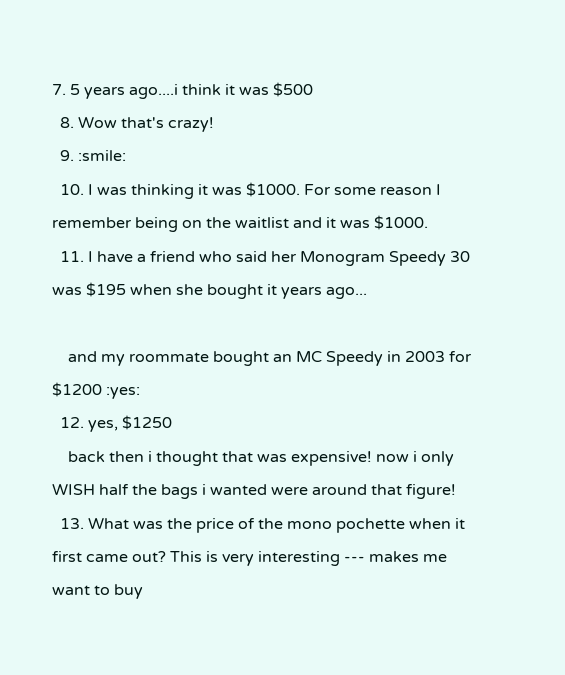7. 5 years ago....i think it was $500
  8. Wow that's crazy!
  9. :smile:
  10. I was thinking it was $1000. For some reason I remember being on the waitlist and it was $1000.
  11. I have a friend who said her Monogram Speedy 30 was $195 when she bought it years ago...

    and my roommate bought an MC Speedy in 2003 for $1200 :yes:
  12. yes, $1250
    back then i thought that was expensive! now i only WISH half the bags i wanted were around that figure!
  13. What was the price of the mono pochette when it first came out? This is very interesting --- makes me want to buy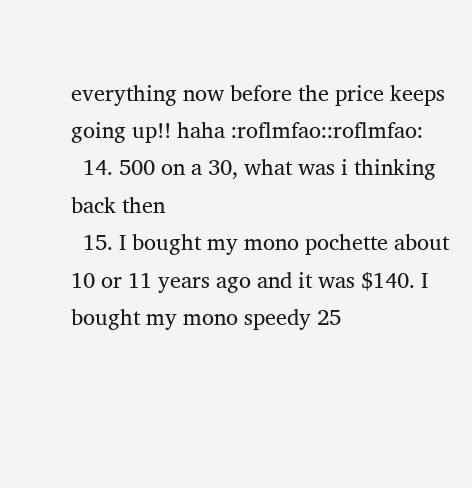everything now before the price keeps going up!! haha :roflmfao::roflmfao:
  14. 500 on a 30, what was i thinking back then
  15. I bought my mono pochette about 10 or 11 years ago and it was $140. I bought my mono speedy 25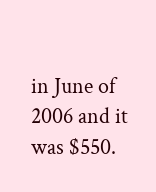in June of 2006 and it was $550.